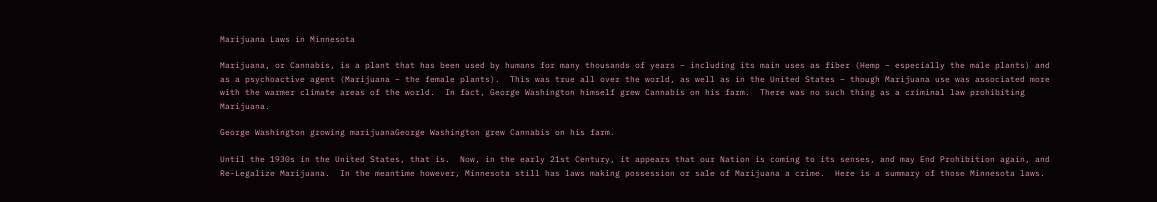Marijuana Laws in Minnesota

Marijuana, or Cannabis, is a plant that has been used by humans for many thousands of years – including its main uses as fiber (Hemp – especially the male plants) and as a psychoactive agent (Marijuana – the female plants).  This was true all over the world, as well as in the United States – though Marijuana use was associated more with the warmer climate areas of the world.  In fact, George Washington himself grew Cannabis on his farm.  There was no such thing as a criminal law prohibiting Marijuana.

George Washington growing marijuanaGeorge Washington grew Cannabis on his farm.

Until the 1930s in the United States, that is.  Now, in the early 21st Century, it appears that our Nation is coming to its senses, and may End Prohibition again, and Re-Legalize Marijuana.  In the meantime however, Minnesota still has laws making possession or sale of Marijuana a crime.  Here is a summary of those Minnesota laws.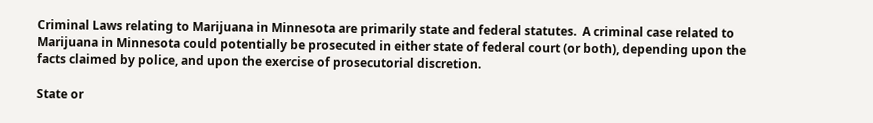Criminal Laws relating to Marijuana in Minnesota are primarily state and federal statutes.  A criminal case related to Marijuana in Minnesota could potentially be prosecuted in either state of federal court (or both), depending upon the facts claimed by police, and upon the exercise of prosecutorial discretion.

State or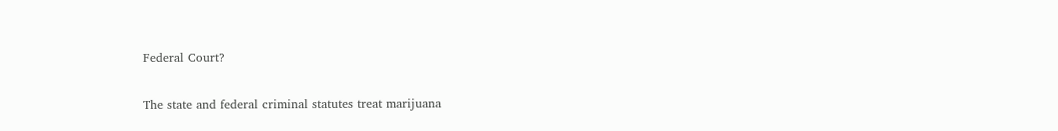Federal Court?

The state and federal criminal statutes treat marijuana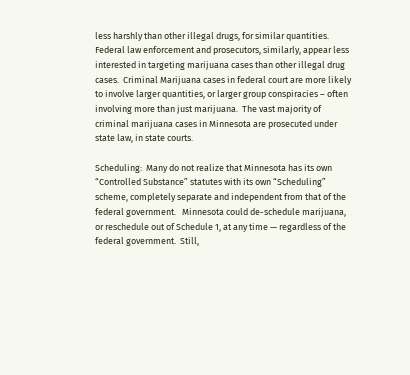less harshly than other illegal drugs, for similar quantities.  Federal law enforcement and prosecutors, similarly, appear less interested in targeting marijuana cases than other illegal drug cases.  Criminal Marijuana cases in federal court are more likely to involve larger quantities, or larger group conspiracies – often involving more than just marijuana.  The vast majority of criminal marijuana cases in Minnesota are prosecuted under state law, in state courts.

Scheduling:  Many do not realize that Minnesota has its own “Controlled Substance” statutes with its own “Scheduling” scheme, completely separate and independent from that of the federal government.   Minnesota could de-schedule marijuana, or reschedule out of Schedule 1, at any time — regardless of the federal government.  Still,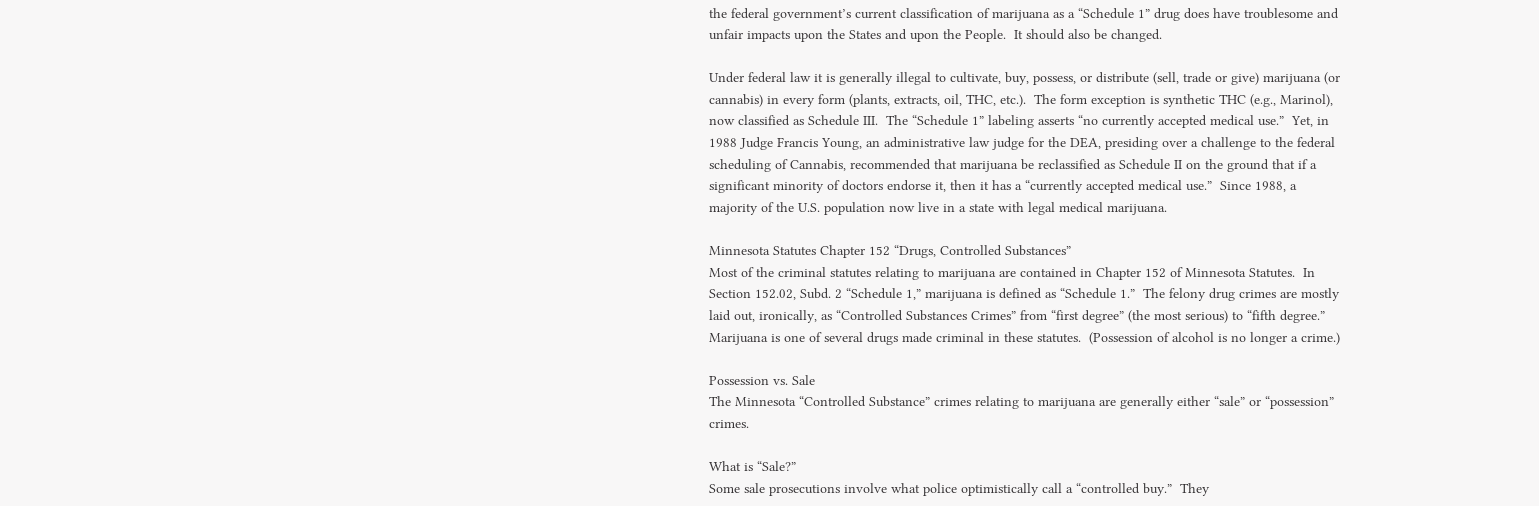the federal government’s current classification of marijuana as a “Schedule 1” drug does have troublesome and unfair impacts upon the States and upon the People.  It should also be changed.

Under federal law it is generally illegal to cultivate, buy, possess, or distribute (sell, trade or give) marijuana (or cannabis) in every form (plants, extracts, oil, THC, etc.).  The form exception is synthetic THC (e.g., Marinol), now classified as Schedule III.  The “Schedule 1” labeling asserts “no currently accepted medical use.”  Yet, in 1988 Judge Francis Young, an administrative law judge for the DEA, presiding over a challenge to the federal scheduling of Cannabis, recommended that marijuana be reclassified as Schedule II on the ground that if a significant minority of doctors endorse it, then it has a “currently accepted medical use.”  Since 1988, a majority of the U.S. population now live in a state with legal medical marijuana.

Minnesota Statutes Chapter 152 “Drugs, Controlled Substances”
Most of the criminal statutes relating to marijuana are contained in Chapter 152 of Minnesota Statutes.  In Section 152.02, Subd. 2 “Schedule 1,” marijuana is defined as “Schedule 1.”  The felony drug crimes are mostly laid out, ironically, as “Controlled Substances Crimes” from “first degree” (the most serious) to “fifth degree.”  Marijuana is one of several drugs made criminal in these statutes.  (Possession of alcohol is no longer a crime.)

Possession vs. Sale
The Minnesota “Controlled Substance” crimes relating to marijuana are generally either “sale” or “possession” crimes.

What is “Sale?”
Some sale prosecutions involve what police optimistically call a “controlled buy.”  They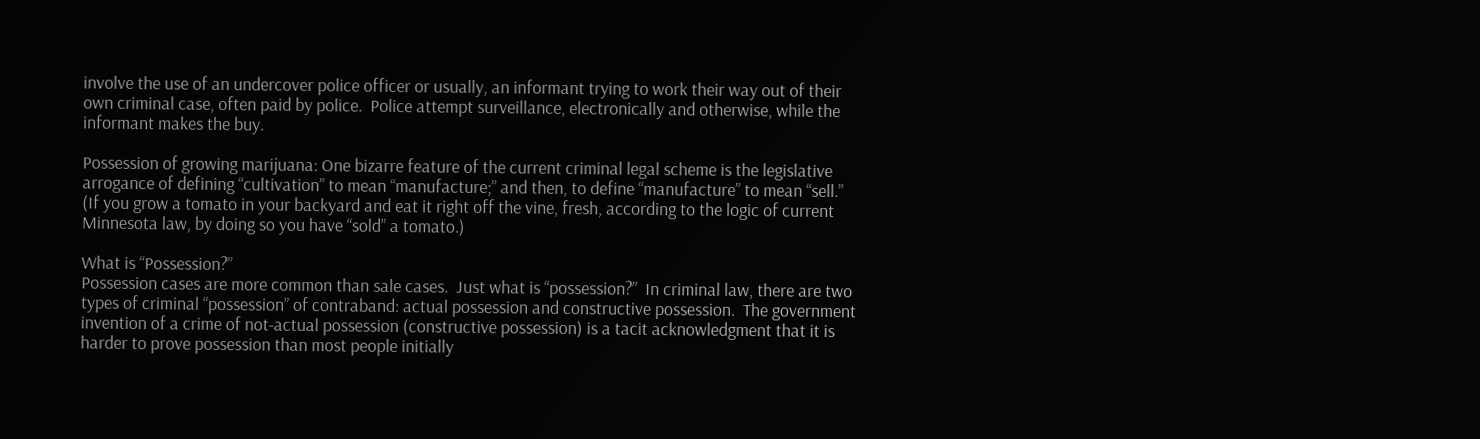involve the use of an undercover police officer or usually, an informant trying to work their way out of their own criminal case, often paid by police.  Police attempt surveillance, electronically and otherwise, while the informant makes the buy.

Possession of growing marijuana: One bizarre feature of the current criminal legal scheme is the legislative arrogance of defining “cultivation” to mean “manufacture;” and then, to define “manufacture” to mean “sell.”  (If you grow a tomato in your backyard and eat it right off the vine, fresh, according to the logic of current Minnesota law, by doing so you have “sold” a tomato.)

What is “Possession?”
Possession cases are more common than sale cases.  Just what is “possession?”  In criminal law, there are two types of criminal “possession” of contraband: actual possession and constructive possession.  The government invention of a crime of not-actual possession (constructive possession) is a tacit acknowledgment that it is harder to prove possession than most people initially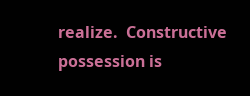realize.  Constructive possession is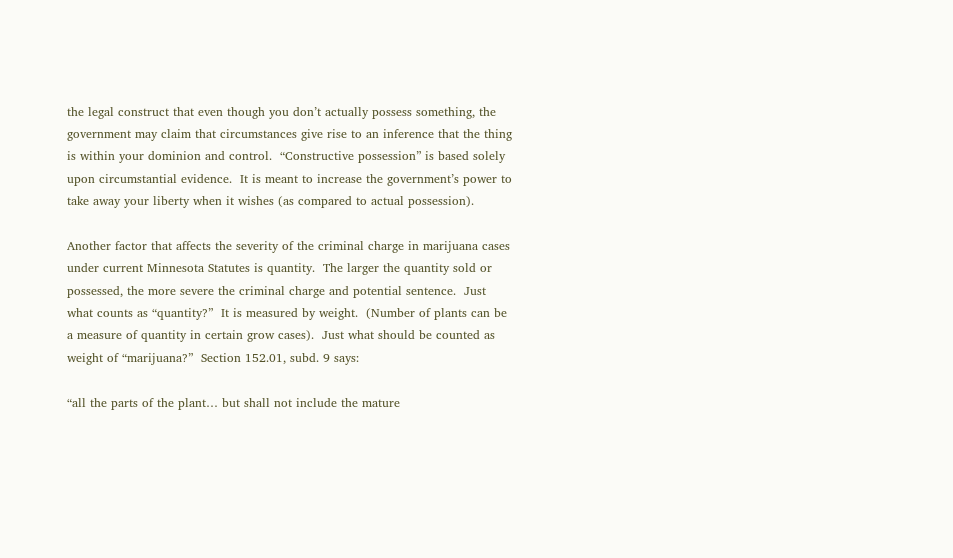the legal construct that even though you don’t actually possess something, the government may claim that circumstances give rise to an inference that the thing is within your dominion and control.  “Constructive possession” is based solely upon circumstantial evidence.  It is meant to increase the government’s power to take away your liberty when it wishes (as compared to actual possession).

Another factor that affects the severity of the criminal charge in marijuana cases under current Minnesota Statutes is quantity.  The larger the quantity sold or possessed, the more severe the criminal charge and potential sentence.  Just what counts as “quantity?”  It is measured by weight.  (Number of plants can be a measure of quantity in certain grow cases).  Just what should be counted as weight of “marijuana?”  Section 152.01, subd. 9 says:

“all the parts of the plant… but shall not include the mature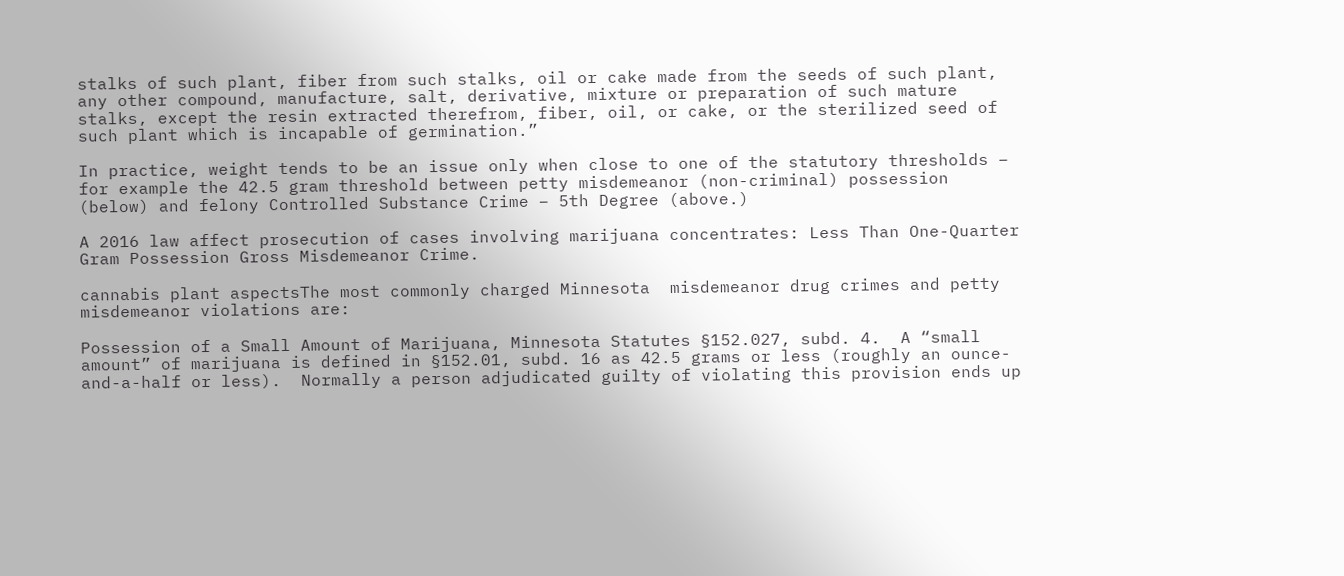stalks of such plant, fiber from such stalks, oil or cake made from the seeds of such plant, any other compound, manufacture, salt, derivative, mixture or preparation of such mature stalks, except the resin extracted therefrom, fiber, oil, or cake, or the sterilized seed of such plant which is incapable of germination.”

In practice, weight tends to be an issue only when close to one of the statutory thresholds – for example the 42.5 gram threshold between petty misdemeanor (non-criminal) possession (below) and felony Controlled Substance Crime – 5th Degree (above.)

A 2016 law affect prosecution of cases involving marijuana concentrates: Less Than One-Quarter Gram Possession Gross Misdemeanor Crime.

cannabis plant aspectsThe most commonly charged Minnesota  misdemeanor drug crimes and petty misdemeanor violations are:

Possession of a Small Amount of Marijuana, Minnesota Statutes §152.027, subd. 4.  A “small amount” of marijuana is defined in §152.01, subd. 16 as 42.5 grams or less (roughly an ounce-and-a-half or less).  Normally a person adjudicated guilty of violating this provision ends up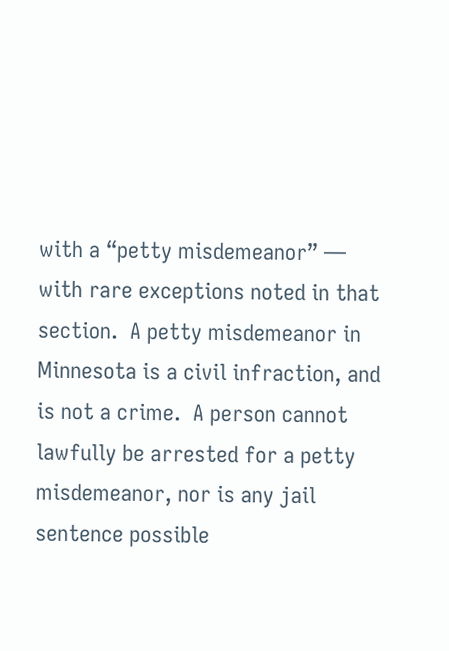with a “petty misdemeanor” — with rare exceptions noted in that section.  A petty misdemeanor in Minnesota is a civil infraction, and is not a crime.  A person cannot lawfully be arrested for a petty misdemeanor, nor is any jail sentence possible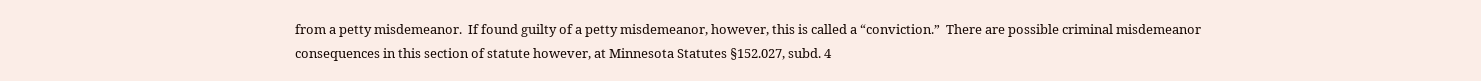from a petty misdemeanor.  If found guilty of a petty misdemeanor, however, this is called a “conviction.”  There are possible criminal misdemeanor consequences in this section of statute however, at Minnesota Statutes §152.027, subd. 4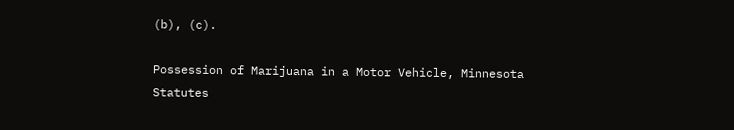(b), (c).

Possession of Marijuana in a Motor Vehicle, Minnesota Statutes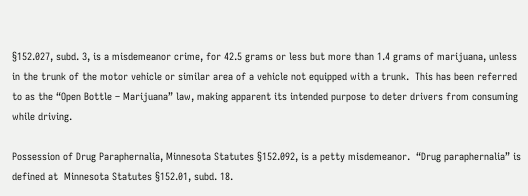§152.027, subd. 3, is a misdemeanor crime, for 42.5 grams or less but more than 1.4 grams of marijuana, unless in the trunk of the motor vehicle or similar area of a vehicle not equipped with a trunk.  This has been referred to as the “Open Bottle – Marijuana” law, making apparent its intended purpose to deter drivers from consuming while driving.

Possession of Drug Paraphernalia, Minnesota Statutes §152.092, is a petty misdemeanor.  “Drug paraphernalia” is defined at  Minnesota Statutes §152.01, subd. 18.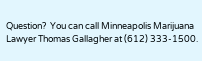Question?  You can call Minneapolis Marijuana Lawyer Thomas Gallagher at (612) 333-1500.